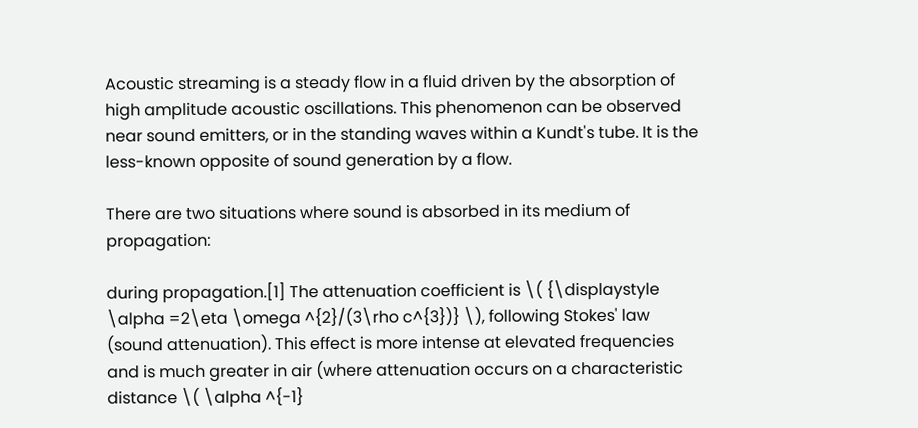Acoustic streaming is a steady flow in a fluid driven by the absorption of high amplitude acoustic oscillations. This phenomenon can be observed near sound emitters, or in the standing waves within a Kundt's tube. It is the less-known opposite of sound generation by a flow.

There are two situations where sound is absorbed in its medium of propagation:

during propagation.[1] The attenuation coefficient is \( {\displaystyle \alpha =2\eta \omega ^{2}/(3\rho c^{3})} \), following Stokes' law (sound attenuation). This effect is more intense at elevated frequencies and is much greater in air (where attenuation occurs on a characteristic distance \( \alpha ^{-1}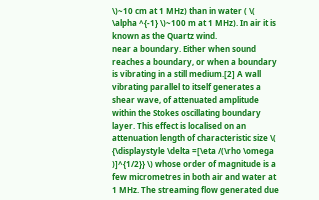\)~10 cm at 1 MHz) than in water ( \( \alpha ^{-1} \)~100 m at 1 MHz). In air it is known as the Quartz wind.
near a boundary. Either when sound reaches a boundary, or when a boundary is vibrating in a still medium.[2] A wall vibrating parallel to itself generates a shear wave, of attenuated amplitude within the Stokes oscillating boundary layer. This effect is localised on an attenuation length of characteristic size \( {\displaystyle \delta =[\eta /(\rho \omega )]^{1/2}} \) whose order of magnitude is a few micrometres in both air and water at 1 MHz. The streaming flow generated due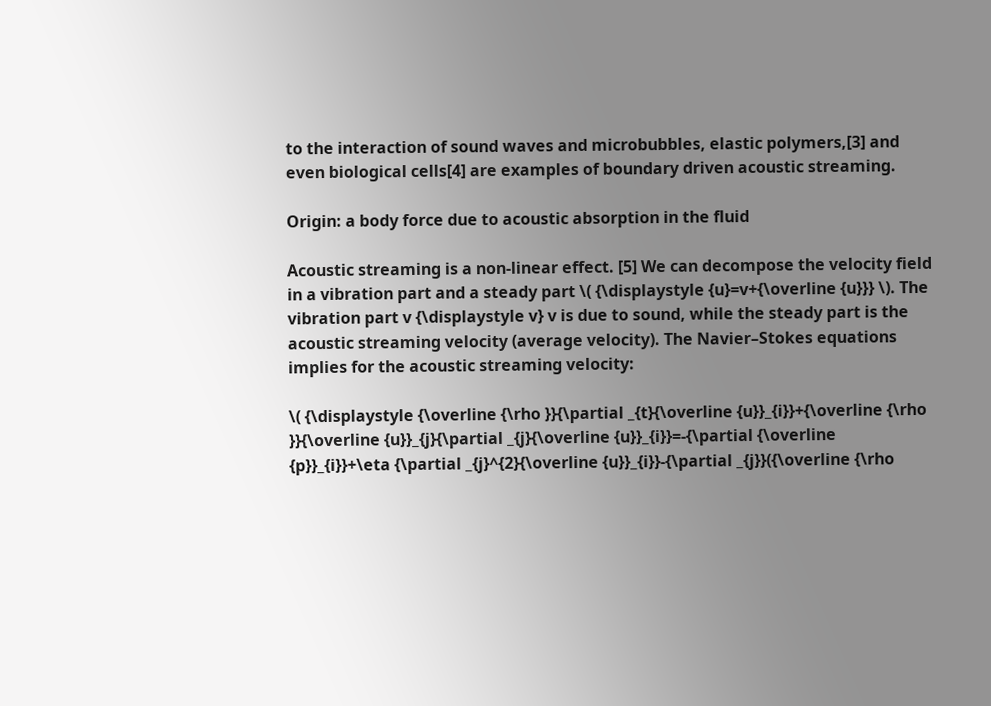to the interaction of sound waves and microbubbles, elastic polymers,[3] and even biological cells[4] are examples of boundary driven acoustic streaming.

Origin: a body force due to acoustic absorption in the fluid

Acoustic streaming is a non-linear effect. [5] We can decompose the velocity field in a vibration part and a steady part \( {\displaystyle {u}=v+{\overline {u}}} \). The vibration part v {\displaystyle v} v is due to sound, while the steady part is the acoustic streaming velocity (average velocity). The Navier–Stokes equations implies for the acoustic streaming velocity:

\( {\displaystyle {\overline {\rho }}{\partial _{t}{\overline {u}}_{i}}+{\overline {\rho }}{\overline {u}}_{j}{\partial _{j}{\overline {u}}_{i}}=-{\partial {\overline {p}}_{i}}+\eta {\partial _{j}^{2}{\overline {u}}_{i}}-{\partial _{j}}({\overline {\rho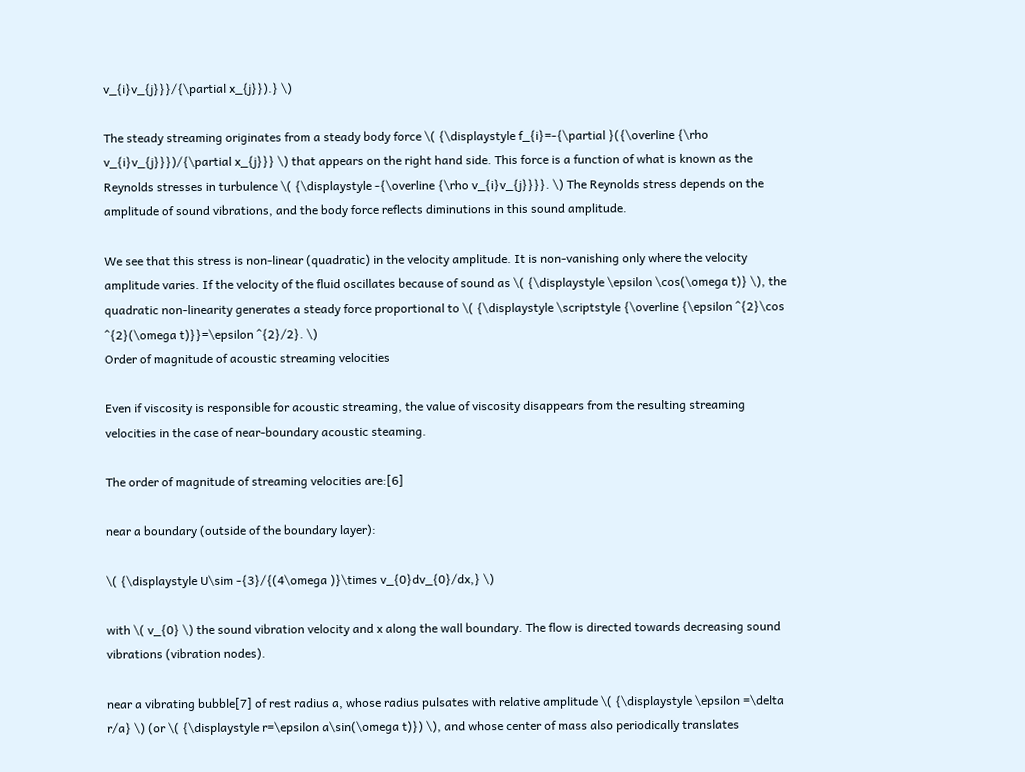v_{i}v_{j}}}/{\partial x_{j}}).} \)

The steady streaming originates from a steady body force \( {\displaystyle f_{i}=-{\partial }({\overline {\rho v_{i}v_{j}}})/{\partial x_{j}}} \) that appears on the right hand side. This force is a function of what is known as the Reynolds stresses in turbulence \( {\displaystyle -{\overline {\rho v_{i}v_{j}}}}. \) The Reynolds stress depends on the amplitude of sound vibrations, and the body force reflects diminutions in this sound amplitude.

We see that this stress is non-linear (quadratic) in the velocity amplitude. It is non-vanishing only where the velocity amplitude varies. If the velocity of the fluid oscillates because of sound as \( {\displaystyle \epsilon \cos(\omega t)} \), the quadratic non-linearity generates a steady force proportional to \( {\displaystyle \scriptstyle {\overline {\epsilon ^{2}\cos ^{2}(\omega t)}}=\epsilon ^{2}/2}. \)
Order of magnitude of acoustic streaming velocities

Even if viscosity is responsible for acoustic streaming, the value of viscosity disappears from the resulting streaming velocities in the case of near-boundary acoustic steaming.

The order of magnitude of streaming velocities are:[6]

near a boundary (outside of the boundary layer):

\( {\displaystyle U\sim -{3}/{(4\omega )}\times v_{0}dv_{0}/dx,} \)

with \( v_{0} \) the sound vibration velocity and x along the wall boundary. The flow is directed towards decreasing sound vibrations (vibration nodes).

near a vibrating bubble[7] of rest radius a, whose radius pulsates with relative amplitude \( {\displaystyle \epsilon =\delta r/a} \) (or \( {\displaystyle r=\epsilon a\sin(\omega t)}) \), and whose center of mass also periodically translates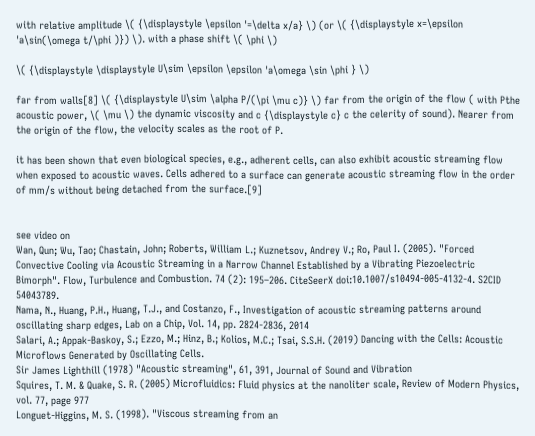with relative amplitude \( {\displaystyle \epsilon '=\delta x/a} \) (or \( {\displaystyle x=\epsilon 'a\sin(\omega t/\phi )}) \). with a phase shift \( \phi \)

\( {\displaystyle \displaystyle U\sim \epsilon \epsilon 'a\omega \sin \phi } \)

far from walls[8] \( {\displaystyle U\sim \alpha P/(\pi \mu c)} \) far from the origin of the flow ( with Pthe acoustic power, \( \mu \) the dynamic viscosity and c {\displaystyle c} c the celerity of sound). Nearer from the origin of the flow, the velocity scales as the root of P.

it has been shown that even biological species, e.g., adherent cells, can also exhibit acoustic streaming flow when exposed to acoustic waves. Cells adhered to a surface can generate acoustic streaming flow in the order of mm/s without being detached from the surface.[9]


see video on
Wan, Qun; Wu, Tao; Chastain, John; Roberts, William L.; Kuznetsov, Andrey V.; Ro, Paul I. (2005). "Forced Convective Cooling via Acoustic Streaming in a Narrow Channel Established by a Vibrating Piezoelectric Bimorph". Flow, Turbulence and Combustion. 74 (2): 195–206. CiteSeerX doi:10.1007/s10494-005-4132-4. S2CID 54043789.
Nama, N., Huang, P.H., Huang, T.J., and Costanzo, F., Investigation of acoustic streaming patterns around oscillating sharp edges, Lab on a Chip, Vol. 14, pp. 2824-2836, 2014
Salari, A.; Appak-Baskoy, S.; Ezzo, M.; Hinz, B.; Kolios, M.C.; Tsai, S.S.H. (2019) Dancing with the Cells: Acoustic Microflows Generated by Oscillating Cells.
Sir James Lighthill (1978) "Acoustic streaming", 61, 391, Journal of Sound and Vibration
Squires, T. M. & Quake, S. R. (2005) Microfluidics: Fluid physics at the nanoliter scale, Review of Modern Physics, vol. 77, page 977
Longuet-Higgins, M. S. (1998). "Viscous streaming from an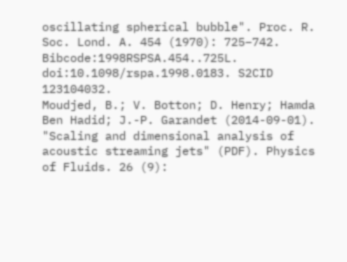oscillating spherical bubble". Proc. R. Soc. Lond. A. 454 (1970): 725–742. Bibcode:1998RSPSA.454..725L. doi:10.1098/rspa.1998.0183. S2CID 123104032.
Moudjed, B.; V. Botton; D. Henry; Hamda Ben Hadid; J.-P. Garandet (2014-09-01). "Scaling and dimensional analysis of acoustic streaming jets" (PDF). Physics of Fluids. 26 (9):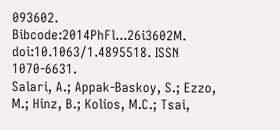093602. Bibcode:2014PhFl...26i3602M. doi:10.1063/1.4895518. ISSN 1070-6631.
Salari, A.; Appak-Baskoy, S.; Ezzo, M.; Hinz, B.; Kolios, M.C.; Tsai,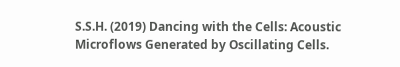S.S.H. (2019) Dancing with the Cells: Acoustic Microflows Generated by Oscillating Cells.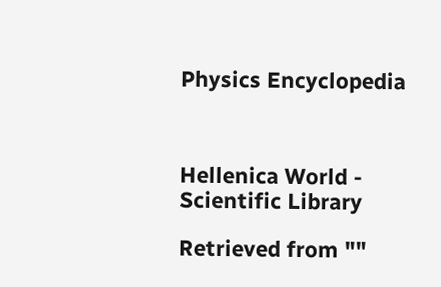Physics Encyclopedia



Hellenica World - Scientific Library

Retrieved from ""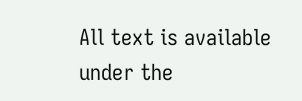All text is available under the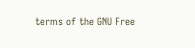terms of the GNU Free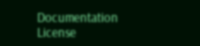Documentation License